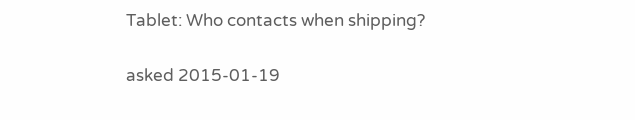Tablet: Who contacts when shipping?

asked 2015-01-19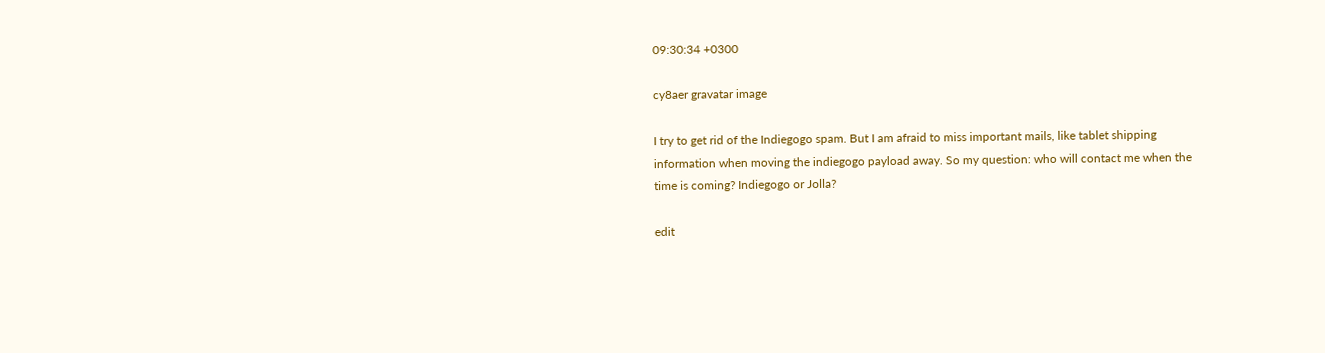09:30:34 +0300

cy8aer gravatar image

I try to get rid of the Indiegogo spam. But I am afraid to miss important mails, like tablet shipping information when moving the indiegogo payload away. So my question: who will contact me when the time is coming? Indiegogo or Jolla?

edit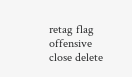retag flag offensive close delete